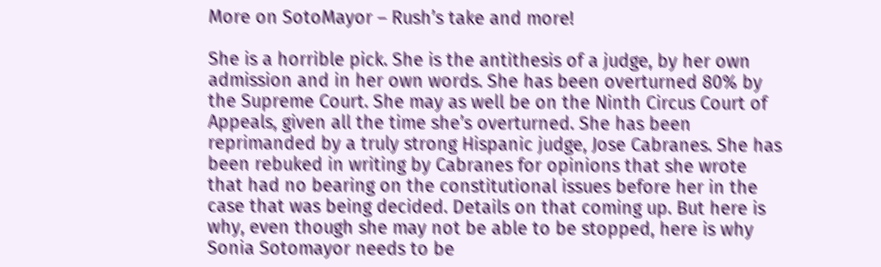More on SotoMayor – Rush’s take and more!

She is a horrible pick. She is the antithesis of a judge, by her own admission and in her own words. She has been overturned 80% by the Supreme Court. She may as well be on the Ninth Circus Court of Appeals, given all the time she’s overturned. She has been reprimanded by a truly strong Hispanic judge, Jose Cabranes. She has been rebuked in writing by Cabranes for opinions that she wrote that had no bearing on the constitutional issues before her in the case that was being decided. Details on that coming up. But here is why, even though she may not be able to be stopped, here is why Sonia Sotomayor needs to be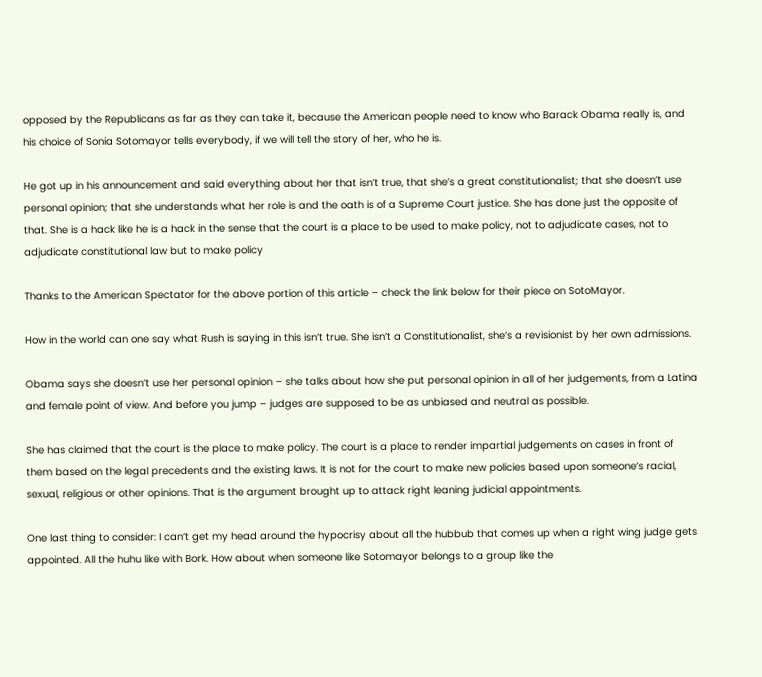opposed by the Republicans as far as they can take it, because the American people need to know who Barack Obama really is, and his choice of Sonia Sotomayor tells everybody, if we will tell the story of her, who he is.

He got up in his announcement and said everything about her that isn’t true, that she’s a great constitutionalist; that she doesn’t use personal opinion; that she understands what her role is and the oath is of a Supreme Court justice. She has done just the opposite of that. She is a hack like he is a hack in the sense that the court is a place to be used to make policy, not to adjudicate cases, not to adjudicate constitutional law but to make policy

Thanks to the American Spectator for the above portion of this article – check the link below for their piece on SotoMayor.

How in the world can one say what Rush is saying in this isn’t true. She isn’t a Constitutionalist, she’s a revisionist by her own admissions.

Obama says she doesn’t use her personal opinion – she talks about how she put personal opinion in all of her judgements, from a Latina and female point of view. And before you jump – judges are supposed to be as unbiased and neutral as possible.

She has claimed that the court is the place to make policy. The court is a place to render impartial judgements on cases in front of them based on the legal precedents and the existing laws. It is not for the court to make new policies based upon someone’s racial, sexual, religious or other opinions. That is the argument brought up to attack right leaning judicial appointments.

One last thing to consider: I can’t get my head around the hypocrisy about all the hubbub that comes up when a right wing judge gets appointed. All the huhu like with Bork. How about when someone like Sotomayor belongs to a group like the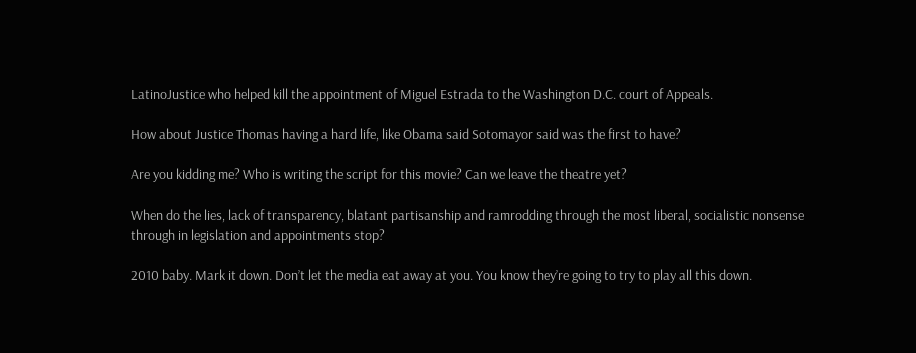LatinoJustice who helped kill the appointment of Miguel Estrada to the Washington D.C. court of Appeals.

How about Justice Thomas having a hard life, like Obama said Sotomayor said was the first to have?

Are you kidding me? Who is writing the script for this movie? Can we leave the theatre yet?

When do the lies, lack of transparency, blatant partisanship and ramrodding through the most liberal, socialistic nonsense through in legislation and appointments stop?

2010 baby. Mark it down. Don’t let the media eat away at you. You know they’re going to try to play all this down.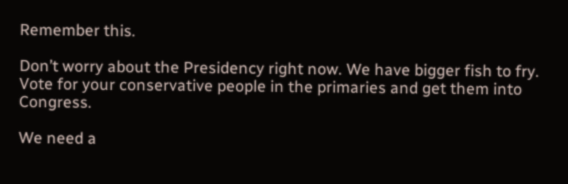Remember this.

Don’t worry about the Presidency right now. We have bigger fish to fry. Vote for your conservative people in the primaries and get them into Congress.

We need a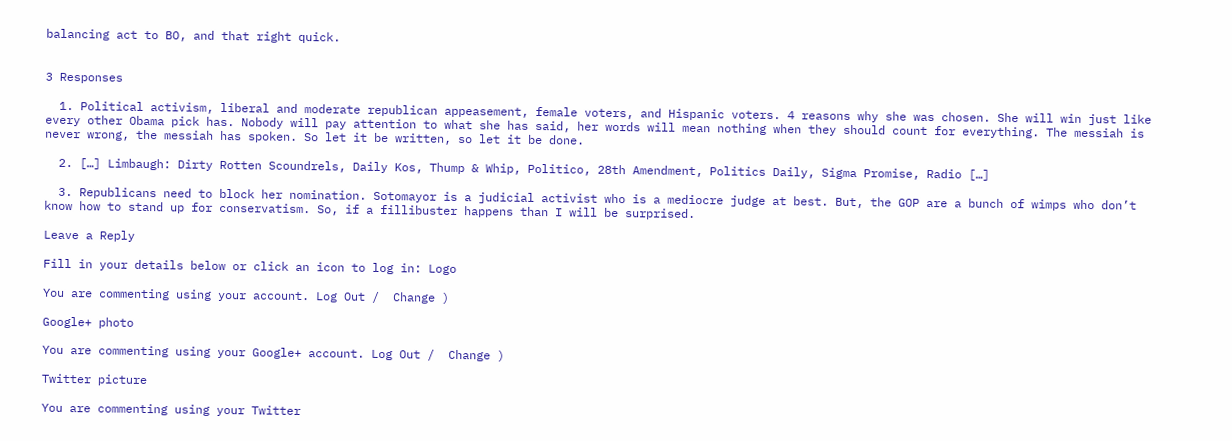balancing act to BO, and that right quick.


3 Responses

  1. Political activism, liberal and moderate republican appeasement, female voters, and Hispanic voters. 4 reasons why she was chosen. She will win just like every other Obama pick has. Nobody will pay attention to what she has said, her words will mean nothing when they should count for everything. The messiah is never wrong, the messiah has spoken. So let it be written, so let it be done.

  2. […] Limbaugh: Dirty Rotten Scoundrels, Daily Kos, Thump & Whip, Politico, 28th Amendment, Politics Daily, Sigma Promise, Radio […]

  3. Republicans need to block her nomination. Sotomayor is a judicial activist who is a mediocre judge at best. But, the GOP are a bunch of wimps who don’t know how to stand up for conservatism. So, if a fillibuster happens than I will be surprised.

Leave a Reply

Fill in your details below or click an icon to log in: Logo

You are commenting using your account. Log Out /  Change )

Google+ photo

You are commenting using your Google+ account. Log Out /  Change )

Twitter picture

You are commenting using your Twitter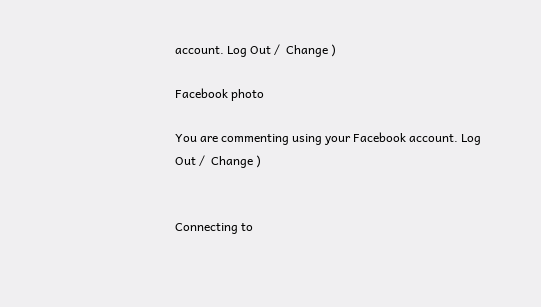account. Log Out /  Change )

Facebook photo

You are commenting using your Facebook account. Log Out /  Change )


Connecting to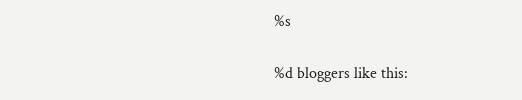%s

%d bloggers like this: